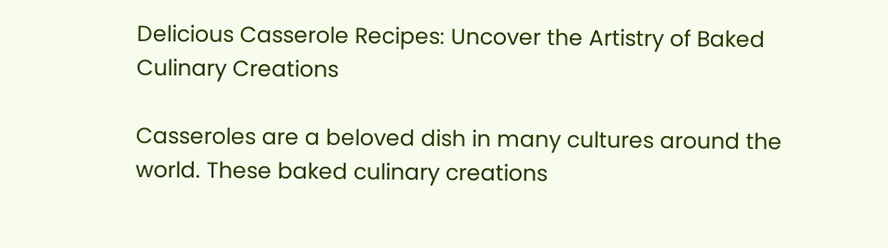Delicious Casserole Recipes: Uncover the Artistry of Baked Culinary Creations

Casseroles are a beloved dish in many cultures around the world. These baked culinary creations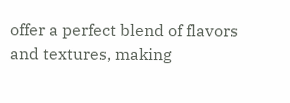offer a perfect blend of flavors and textures, making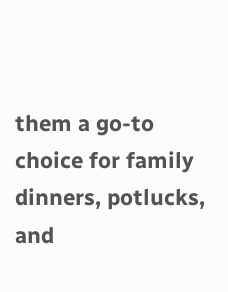them a go-to choice for family dinners, potlucks, and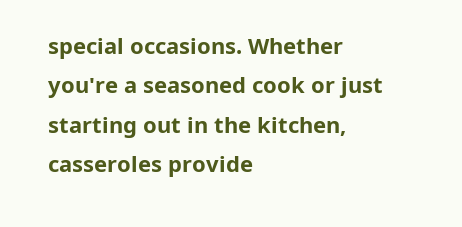special occasions. Whether you're a seasoned cook or just starting out in the kitchen, casseroles provide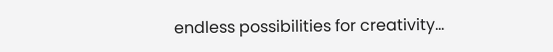endless possibilities for creativity...